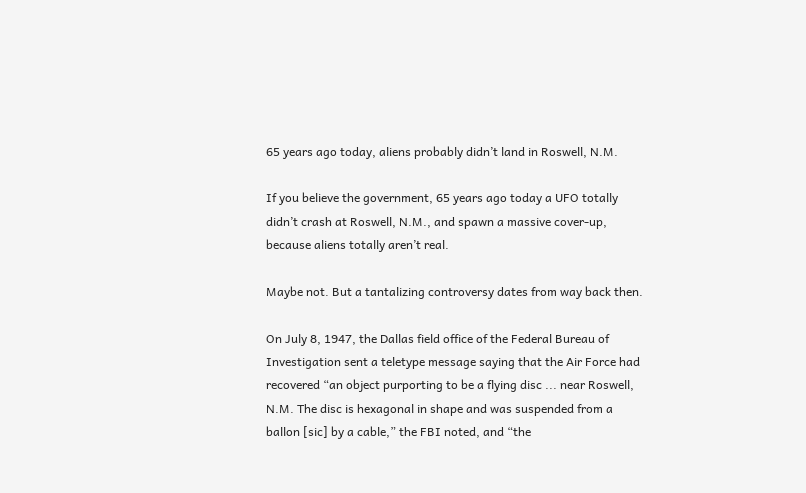65 years ago today, aliens probably didn’t land in Roswell, N.M.

If you believe the government, 65 years ago today a UFO totally didn’t crash at Roswell, N.M., and spawn a massive cover-up, because aliens totally aren’t real.

Maybe not. But a tantalizing controversy dates from way back then.

On July 8, 1947, the Dallas field office of the Federal Bureau of Investigation sent a teletype message saying that the Air Force had recovered “an object purporting to be a flying disc ... near Roswell, N.M. The disc is hexagonal in shape and was suspended from a ballon [sic] by a cable,” the FBI noted, and “the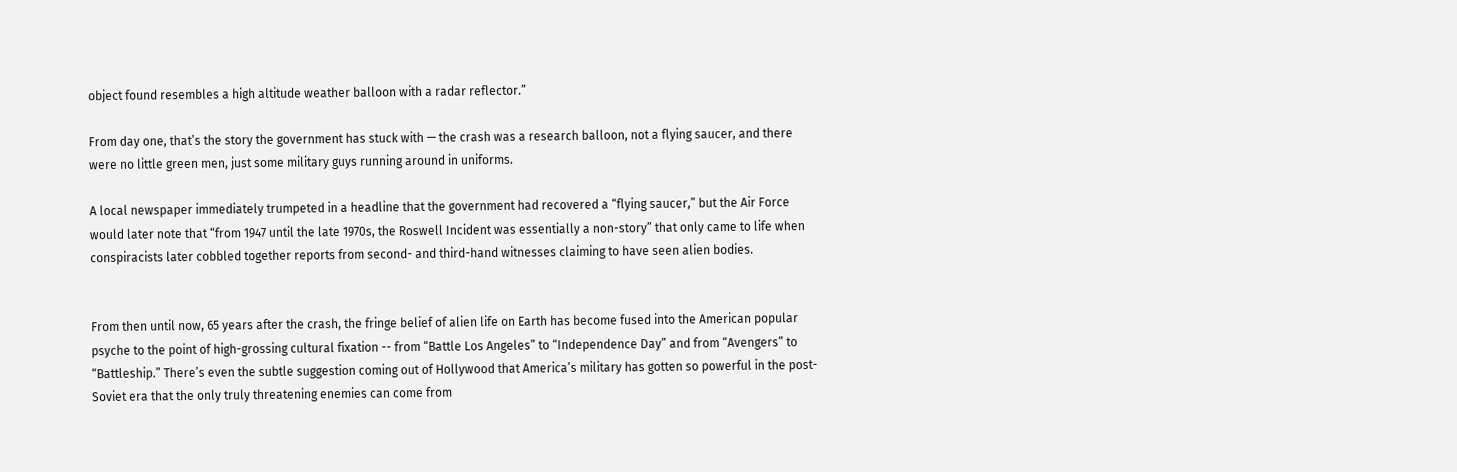object found resembles a high altitude weather balloon with a radar reflector.”

From day one, that’s the story the government has stuck with — the crash was a research balloon, not a flying saucer, and there were no little green men, just some military guys running around in uniforms.

A local newspaper immediately trumpeted in a headline that the government had recovered a “flying saucer,” but the Air Force would later note that “from 1947 until the late 1970s, the Roswell Incident was essentially a non-story” that only came to life when conspiracists later cobbled together reports from second- and third-hand witnesses claiming to have seen alien bodies.


From then until now, 65 years after the crash, the fringe belief of alien life on Earth has become fused into the American popular psyche to the point of high-grossing cultural fixation -- from “Battle Los Angeles” to “Independence Day” and from “Avengers” to “Battleship.” There’s even the subtle suggestion coming out of Hollywood that America’s military has gotten so powerful in the post-Soviet era that the only truly threatening enemies can come from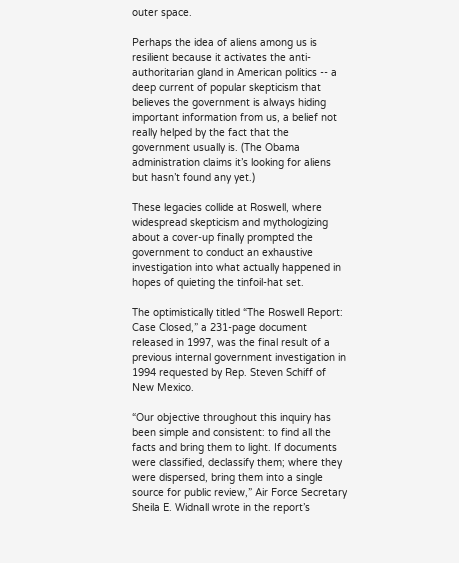outer space.

Perhaps the idea of aliens among us is resilient because it activates the anti-authoritarian gland in American politics -- a deep current of popular skepticism that believes the government is always hiding important information from us, a belief not really helped by the fact that the government usually is. (The Obama administration claims it’s looking for aliens but hasn’t found any yet.)

These legacies collide at Roswell, where widespread skepticism and mythologizing about a cover-up finally prompted the government to conduct an exhaustive investigation into what actually happened in hopes of quieting the tinfoil-hat set.

The optimistically titled “The Roswell Report: Case Closed,” a 231-page document released in 1997, was the final result of a previous internal government investigation in 1994 requested by Rep. Steven Schiff of New Mexico.

“Our objective throughout this inquiry has been simple and consistent: to find all the facts and bring them to light. If documents were classified, declassify them; where they were dispersed, bring them into a single source for public review,” Air Force Secretary Sheila E. Widnall wrote in the report’s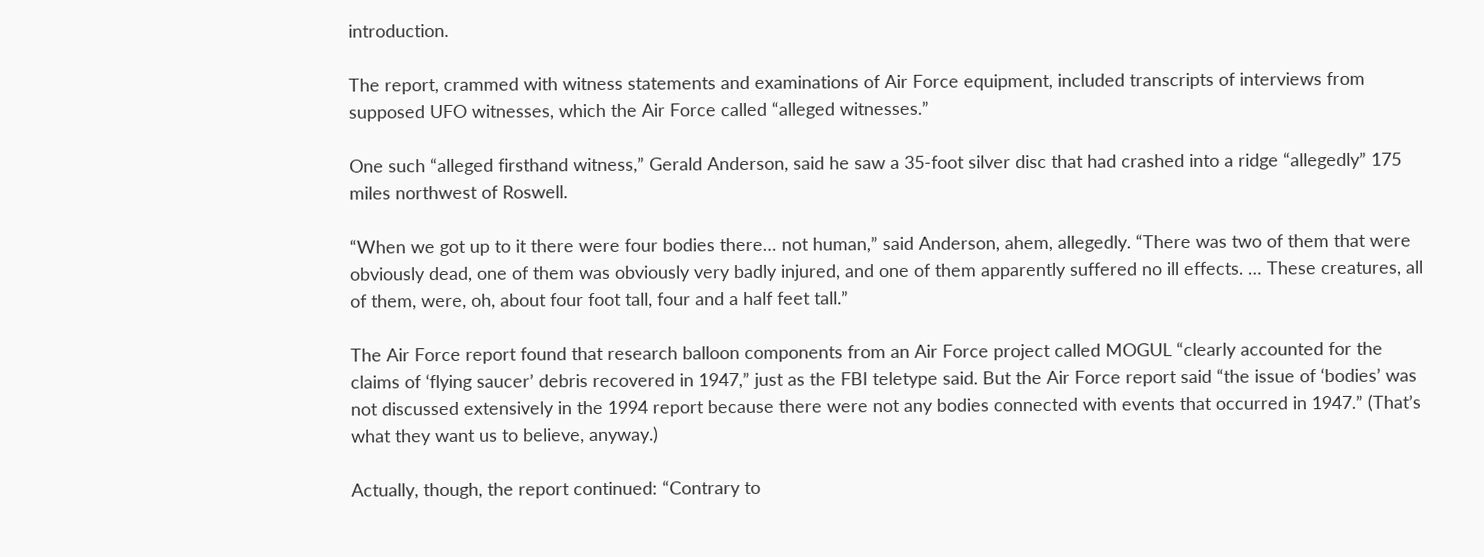introduction.

The report, crammed with witness statements and examinations of Air Force equipment, included transcripts of interviews from supposed UFO witnesses, which the Air Force called “alleged witnesses.”

One such “alleged firsthand witness,” Gerald Anderson, said he saw a 35-foot silver disc that had crashed into a ridge “allegedly” 175 miles northwest of Roswell.

“When we got up to it there were four bodies there… not human,” said Anderson, ahem, allegedly. “There was two of them that were obviously dead, one of them was obviously very badly injured, and one of them apparently suffered no ill effects. … These creatures, all of them, were, oh, about four foot tall, four and a half feet tall.”

The Air Force report found that research balloon components from an Air Force project called MOGUL “clearly accounted for the claims of ‘flying saucer’ debris recovered in 1947,” just as the FBI teletype said. But the Air Force report said “the issue of ‘bodies’ was not discussed extensively in the 1994 report because there were not any bodies connected with events that occurred in 1947.” (That’s what they want us to believe, anyway.)

Actually, though, the report continued: “Contrary to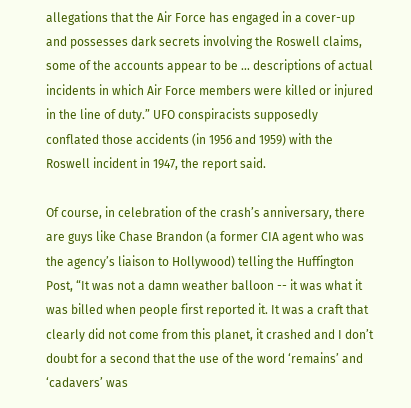allegations that the Air Force has engaged in a cover-up and possesses dark secrets involving the Roswell claims, some of the accounts appear to be … descriptions of actual incidents in which Air Force members were killed or injured in the line of duty.” UFO conspiracists supposedly conflated those accidents (in 1956 and 1959) with the Roswell incident in 1947, the report said.

Of course, in celebration of the crash’s anniversary, there are guys like Chase Brandon (a former CIA agent who was the agency’s liaison to Hollywood) telling the Huffington Post, “It was not a damn weather balloon -- it was what it was billed when people first reported it. It was a craft that clearly did not come from this planet, it crashed and I don’t doubt for a second that the use of the word ‘remains’ and ‘cadavers’ was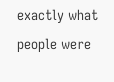exactly what people were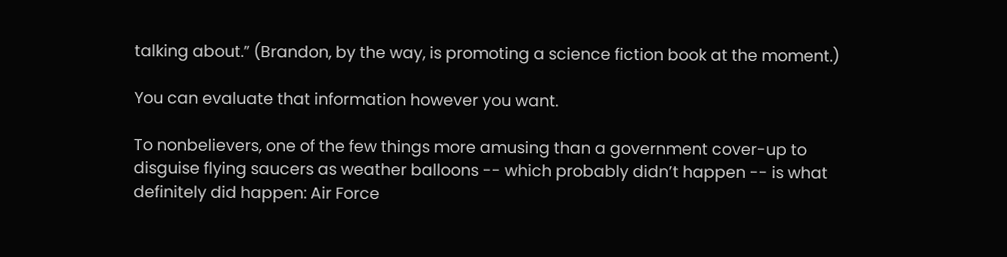talking about.” (Brandon, by the way, is promoting a science fiction book at the moment.)

You can evaluate that information however you want.

To nonbelievers, one of the few things more amusing than a government cover-up to disguise flying saucers as weather balloons -- which probably didn’t happen -- is what definitely did happen: Air Force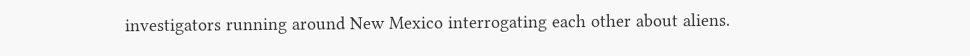investigators running around New Mexico interrogating each other about aliens.